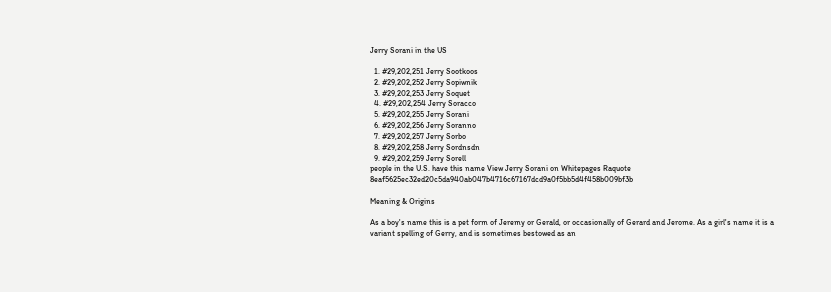Jerry Sorani in the US

  1. #29,202,251 Jerry Sootkoos
  2. #29,202,252 Jerry Sopiwnik
  3. #29,202,253 Jerry Soquet
  4. #29,202,254 Jerry Soracco
  5. #29,202,255 Jerry Sorani
  6. #29,202,256 Jerry Soranno
  7. #29,202,257 Jerry Sorbo
  8. #29,202,258 Jerry Sordnsdn
  9. #29,202,259 Jerry Sorell
people in the U.S. have this name View Jerry Sorani on Whitepages Raquote 8eaf5625ec32ed20c5da940ab047b4716c67167dcd9a0f5bb5d4f458b009bf3b

Meaning & Origins

As a boy's name this is a pet form of Jeremy or Gerald, or occasionally of Gerard and Jerome. As a girl's name it is a variant spelling of Gerry, and is sometimes bestowed as an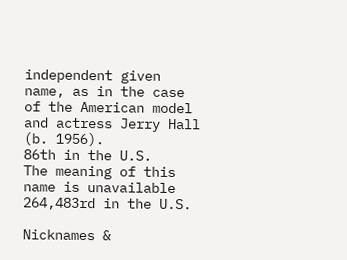independent given name, as in the case of the American model and actress Jerry Hall (b. 1956).
86th in the U.S.
The meaning of this name is unavailable
264,483rd in the U.S.

Nicknames &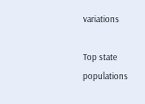variations

Top state populations